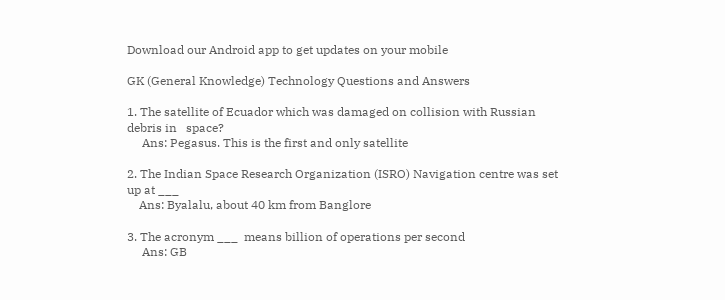Download our Android app to get updates on your mobile

GK (General Knowledge) Technology Questions and Answers

1. The satellite of Ecuador which was damaged on collision with Russian debris in   space?
     Ans: Pegasus. This is the first and only satellite

2. The Indian Space Research Organization (ISRO) Navigation centre was set up at ___
    Ans: Byalalu, about 40 km from Banglore

3. The acronym ___  means billion of operations per second
     Ans: GB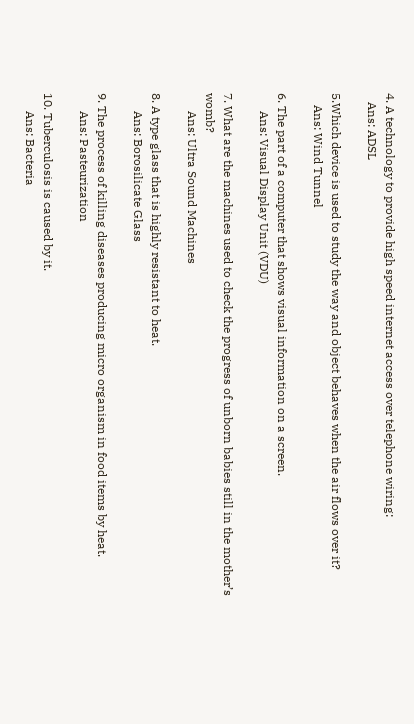4. A technology to provide high speed internet access over telephone wiring:
   Ans: ADSL

5.Which device is used to study the way and object behaves when the air flows over it?
    Ans: Wind Tunnel

6. The part of a computer that shows visual information on a screen.
      Ans: Visual Display Unit (VDU)

7. What are the machines used to check the progress of unborn babies still in the mother’s womb?
      Ans: Ultra Sound Machines

8. A type glass that is highly resistant to heat.
      Ans: Borosilicate Glass

9. The process of killing diseases producing micro organism in food items by heat.
      Ans: Pasteurization

10. Tuberculosis is caused by it.
      Ans: Bacteria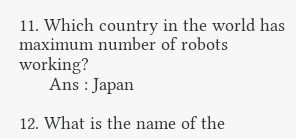11. Which country in the world has maximum number of robots working?
      Ans : Japan

12. What is the name of the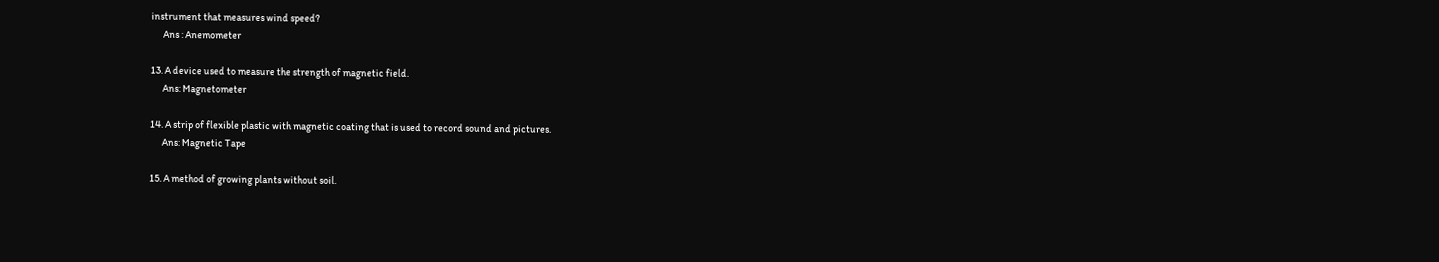instrument that measures wind speed?
      Ans : Anemometer

13. A device used to measure the strength of magnetic field.
      Ans: Magnetometer

14. A strip of flexible plastic with magnetic coating that is used to record sound and pictures.
      Ans: Magnetic Tape

15. A method of growing plants without soil.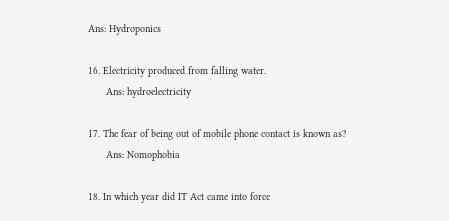Ans: Hydroponics

16. Electricity produced from falling water.
      Ans: hydroelectricity

17. The fear of being out of mobile phone contact is known as?
      Ans: Nomophobia

18. In which year did IT Act came into force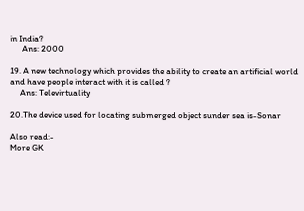in India?
      Ans: 2000

19. A new technology which provides the ability to create an artificial world and have people interact with it is called ?
     Ans: Televirtuality

20.The device used for locating submerged object sunder sea is-Sonar

Also read:-
More GK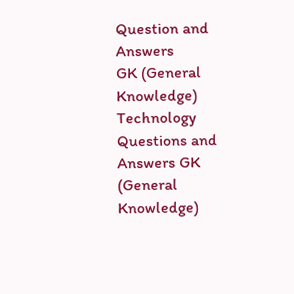Question and Answers
GK (General Knowledge) Technology Questions and Answers GK (General Knowledge)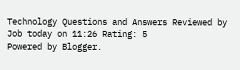Technology Questions and Answers Reviewed by Job today on 11:26 Rating: 5
Powered by Blogger.